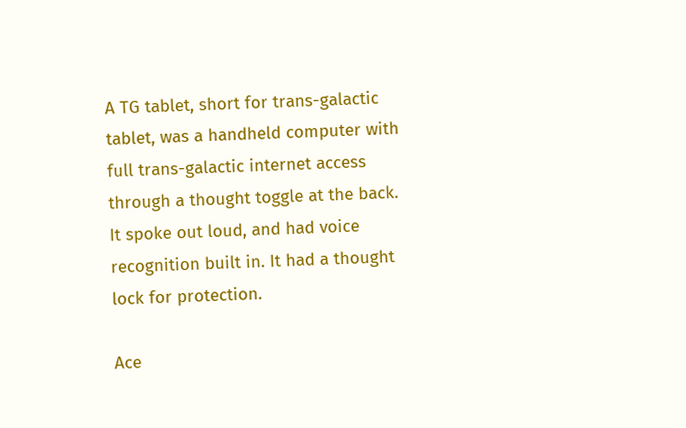A TG tablet, short for trans-galactic tablet, was a handheld computer with full trans-galactic internet access through a thought toggle at the back. It spoke out loud, and had voice recognition built in. It had a thought lock for protection.

Ace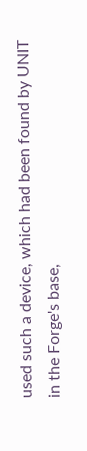used such a device, which had been found by UNIT in the Forge's base,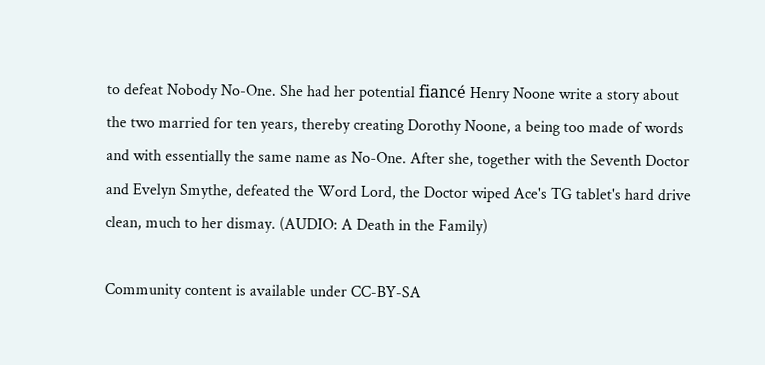to defeat Nobody No-One. She had her potential fiancé Henry Noone write a story about the two married for ten years, thereby creating Dorothy Noone, a being too made of words and with essentially the same name as No-One. After she, together with the Seventh Doctor and Evelyn Smythe, defeated the Word Lord, the Doctor wiped Ace's TG tablet's hard drive clean, much to her dismay. (AUDIO: A Death in the Family)

Community content is available under CC-BY-SA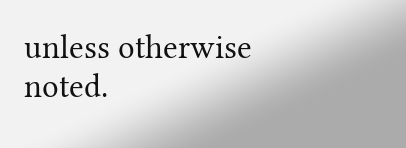unless otherwise noted.